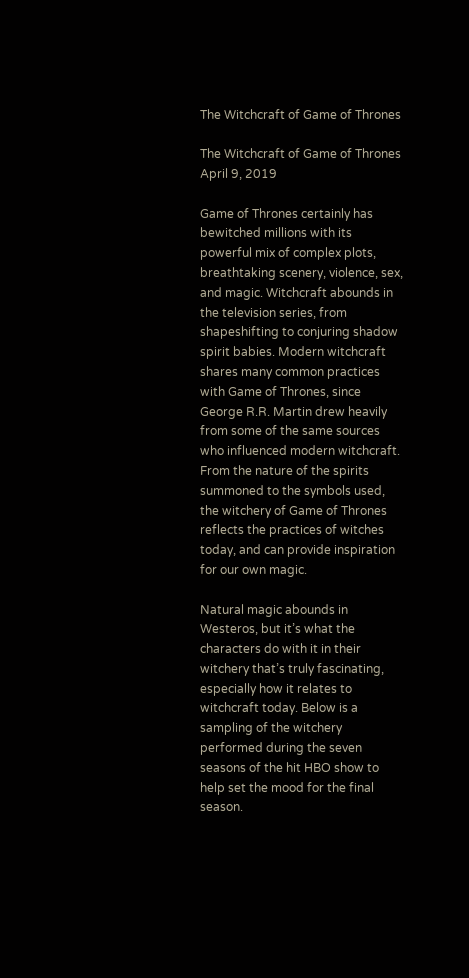The Witchcraft of Game of Thrones

The Witchcraft of Game of Thrones April 9, 2019

Game of Thrones certainly has bewitched millions with its powerful mix of complex plots, breathtaking scenery, violence, sex, and magic. Witchcraft abounds in the television series, from shapeshifting to conjuring shadow spirit babies. Modern witchcraft shares many common practices with Game of Thrones, since George R.R. Martin drew heavily from some of the same sources who influenced modern witchcraft. From the nature of the spirits summoned to the symbols used, the witchery of Game of Thrones reflects the practices of witches today, and can provide inspiration for our own magic.

Natural magic abounds in Westeros, but it’s what the characters do with it in their witchery that’s truly fascinating, especially how it relates to witchcraft today. Below is a sampling of the witchery performed during the seven seasons of the hit HBO show to help set the mood for the final season.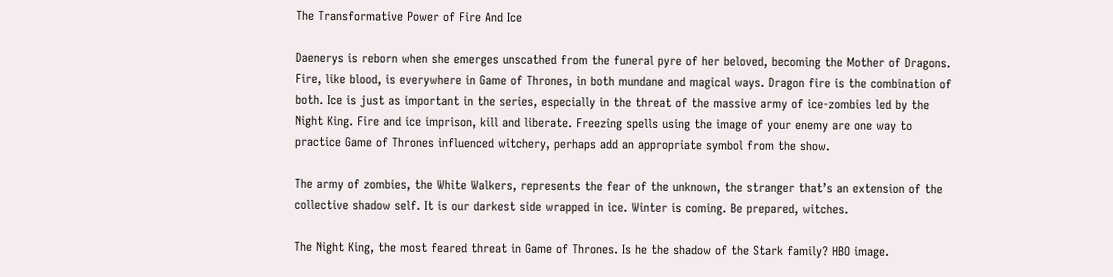The Transformative Power of Fire And Ice

Daenerys is reborn when she emerges unscathed from the funeral pyre of her beloved, becoming the Mother of Dragons. Fire, like blood, is everywhere in Game of Thrones, in both mundane and magical ways. Dragon fire is the combination of both. Ice is just as important in the series, especially in the threat of the massive army of ice-zombies led by the Night King. Fire and ice imprison, kill and liberate. Freezing spells using the image of your enemy are one way to practice Game of Thrones influenced witchery, perhaps add an appropriate symbol from the show.

The army of zombies, the White Walkers, represents the fear of the unknown, the stranger that’s an extension of the collective shadow self. It is our darkest side wrapped in ice. Winter is coming. Be prepared, witches.

The Night King, the most feared threat in Game of Thrones. Is he the shadow of the Stark family? HBO image.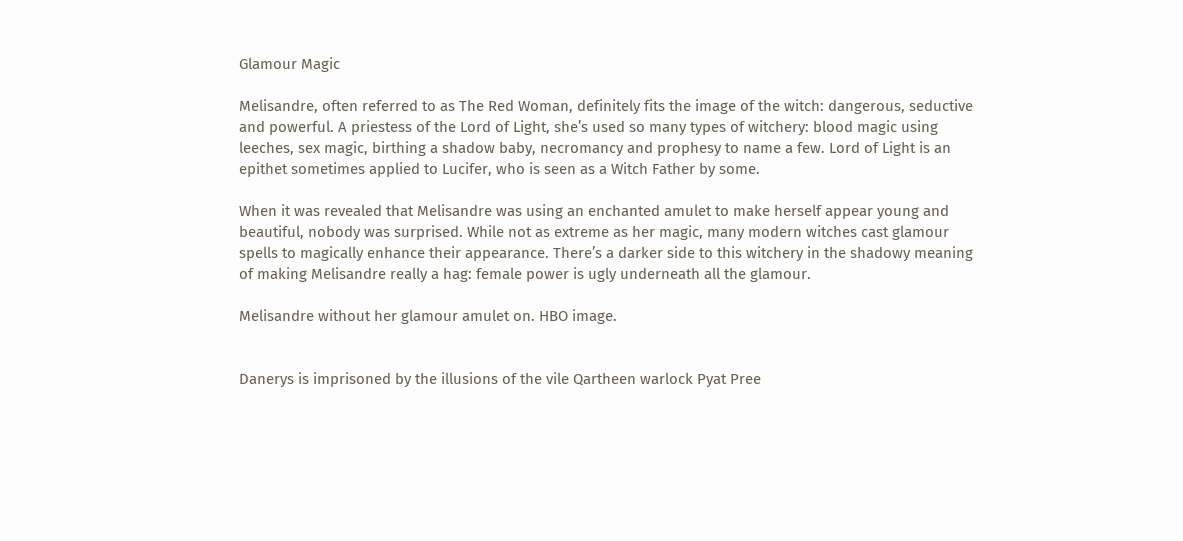Glamour Magic

Melisandre, often referred to as The Red Woman, definitely fits the image of the witch: dangerous, seductive and powerful. A priestess of the Lord of Light, she’s used so many types of witchery: blood magic using leeches, sex magic, birthing a shadow baby, necromancy and prophesy to name a few. Lord of Light is an epithet sometimes applied to Lucifer, who is seen as a Witch Father by some.

When it was revealed that Melisandre was using an enchanted amulet to make herself appear young and beautiful, nobody was surprised. While not as extreme as her magic, many modern witches cast glamour spells to magically enhance their appearance. There’s a darker side to this witchery in the shadowy meaning of making Melisandre really a hag: female power is ugly underneath all the glamour.

Melisandre without her glamour amulet on. HBO image.


Danerys is imprisoned by the illusions of the vile Qartheen warlock Pyat Pree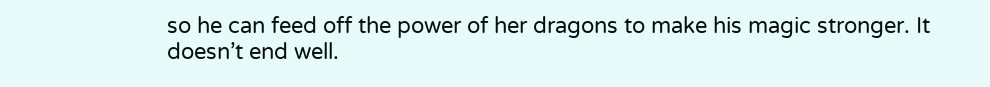so he can feed off the power of her dragons to make his magic stronger. It doesn’t end well.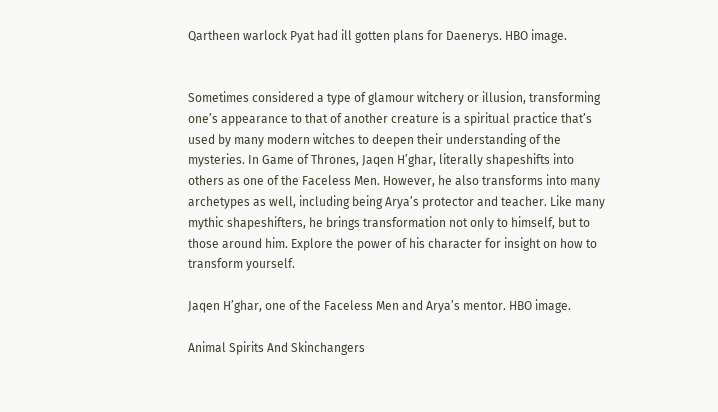Qartheen warlock Pyat had ill gotten plans for Daenerys. HBO image.


Sometimes considered a type of glamour witchery or illusion, transforming one’s appearance to that of another creature is a spiritual practice that’s used by many modern witches to deepen their understanding of the mysteries. In Game of Thrones, Jaqen H’ghar, literally shapeshifts into others as one of the Faceless Men. However, he also transforms into many archetypes as well, including being Arya’s protector and teacher. Like many mythic shapeshifters, he brings transformation not only to himself, but to those around him. Explore the power of his character for insight on how to transform yourself.

Jaqen H’ghar, one of the Faceless Men and Arya’s mentor. HBO image.

Animal Spirits And Skinchangers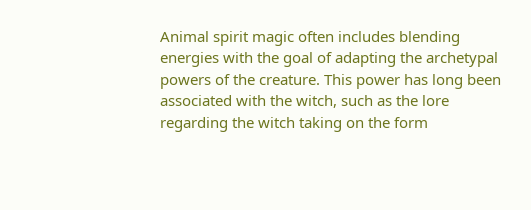Animal spirit magic often includes blending energies with the goal of adapting the archetypal powers of the creature. This power has long been associated with the witch, such as the lore regarding the witch taking on the form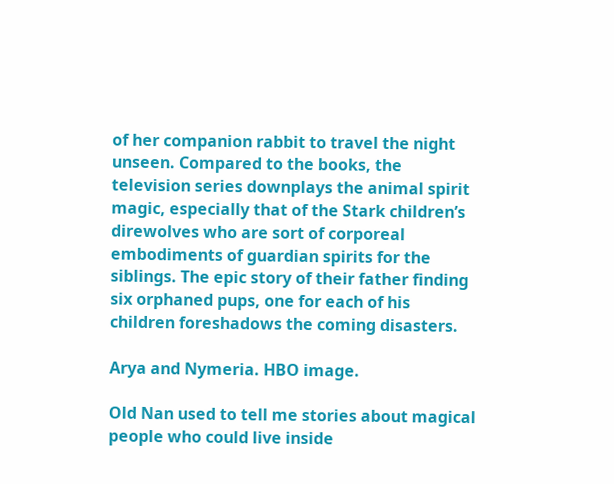of her companion rabbit to travel the night unseen. Compared to the books, the television series downplays the animal spirit magic, especially that of the Stark children’s direwolves who are sort of corporeal embodiments of guardian spirits for the siblings. The epic story of their father finding six orphaned pups, one for each of his children foreshadows the coming disasters.

Arya and Nymeria. HBO image.

Old Nan used to tell me stories about magical people who could live inside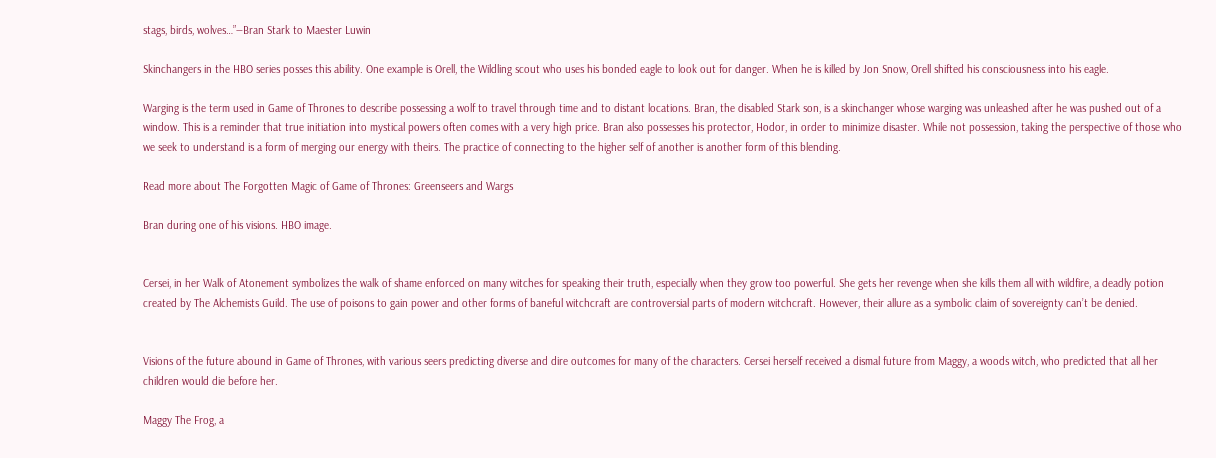stags, birds, wolves…”―Bran Stark to Maester Luwin

Skinchangers in the HBO series posses this ability. One example is Orell, the Wildling scout who uses his bonded eagle to look out for danger. When he is killed by Jon Snow, Orell shifted his consciousness into his eagle.

Warging is the term used in Game of Thrones to describe possessing a wolf to travel through time and to distant locations. Bran, the disabled Stark son, is a skinchanger whose warging was unleashed after he was pushed out of a window. This is a reminder that true initiation into mystical powers often comes with a very high price. Bran also possesses his protector, Hodor, in order to minimize disaster. While not possession, taking the perspective of those who we seek to understand is a form of merging our energy with theirs. The practice of connecting to the higher self of another is another form of this blending.

Read more about The Forgotten Magic of Game of Thrones: Greenseers and Wargs

Bran during one of his visions. HBO image.


Cersei, in her Walk of Atonement symbolizes the walk of shame enforced on many witches for speaking their truth, especially when they grow too powerful. She gets her revenge when she kills them all with wildfire, a deadly potion created by The Alchemists Guild. The use of poisons to gain power and other forms of baneful witchcraft are controversial parts of modern witchcraft. However, their allure as a symbolic claim of sovereignty can’t be denied.


Visions of the future abound in Game of Thrones, with various seers predicting diverse and dire outcomes for many of the characters. Cersei herself received a dismal future from Maggy, a woods witch, who predicted that all her children would die before her.

Maggy The Frog, a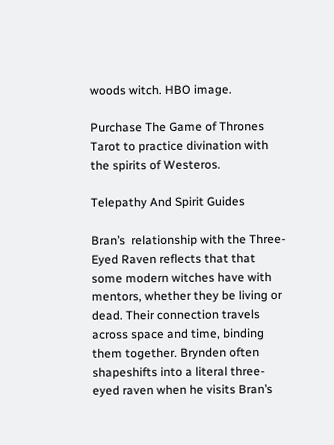woods witch. HBO image.

Purchase The Game of Thrones Tarot to practice divination with the spirits of Westeros.

Telepathy And Spirit Guides

Bran’s  relationship with the Three-Eyed Raven reflects that that some modern witches have with mentors, whether they be living or dead. Their connection travels across space and time, binding them together. Brynden often shapeshifts into a literal three-eyed raven when he visits Bran’s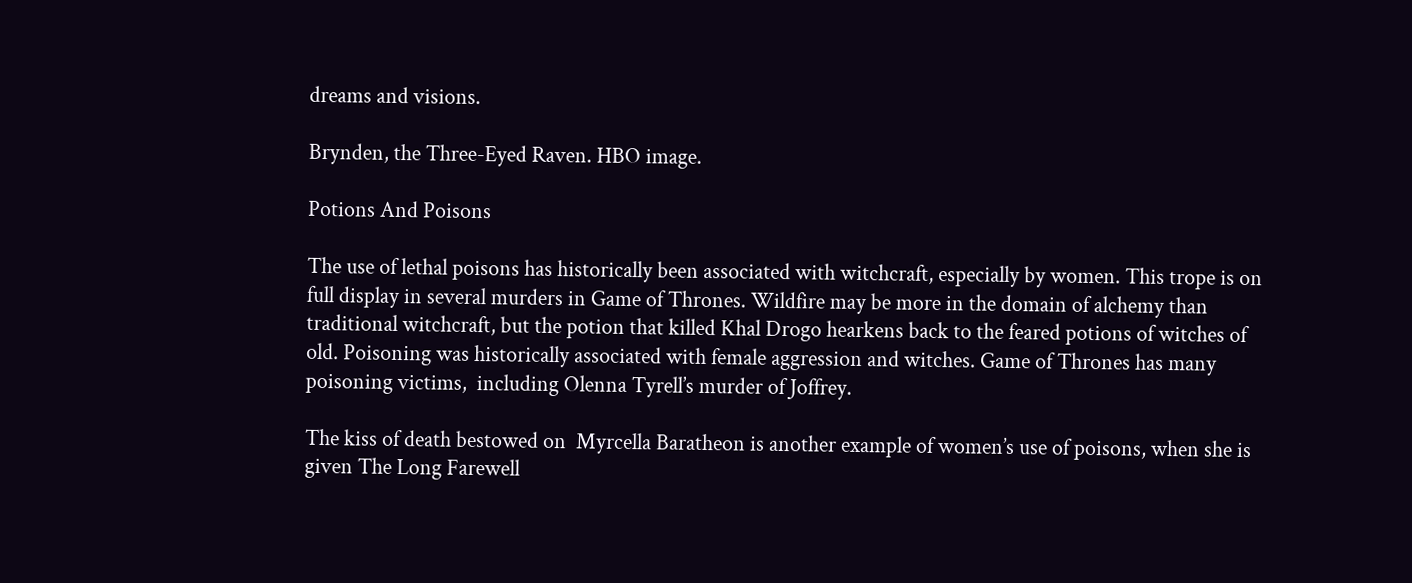dreams and visions.

Brynden, the Three-Eyed Raven. HBO image.

Potions And Poisons

The use of lethal poisons has historically been associated with witchcraft, especially by women. This trope is on full display in several murders in Game of Thrones. Wildfire may be more in the domain of alchemy than traditional witchcraft, but the potion that killed Khal Drogo hearkens back to the feared potions of witches of old. Poisoning was historically associated with female aggression and witches. Game of Thrones has many poisoning victims,  including Olenna Tyrell’s murder of Joffrey.

The kiss of death bestowed on  Myrcella Baratheon is another example of women’s use of poisons, when she is given The Long Farewell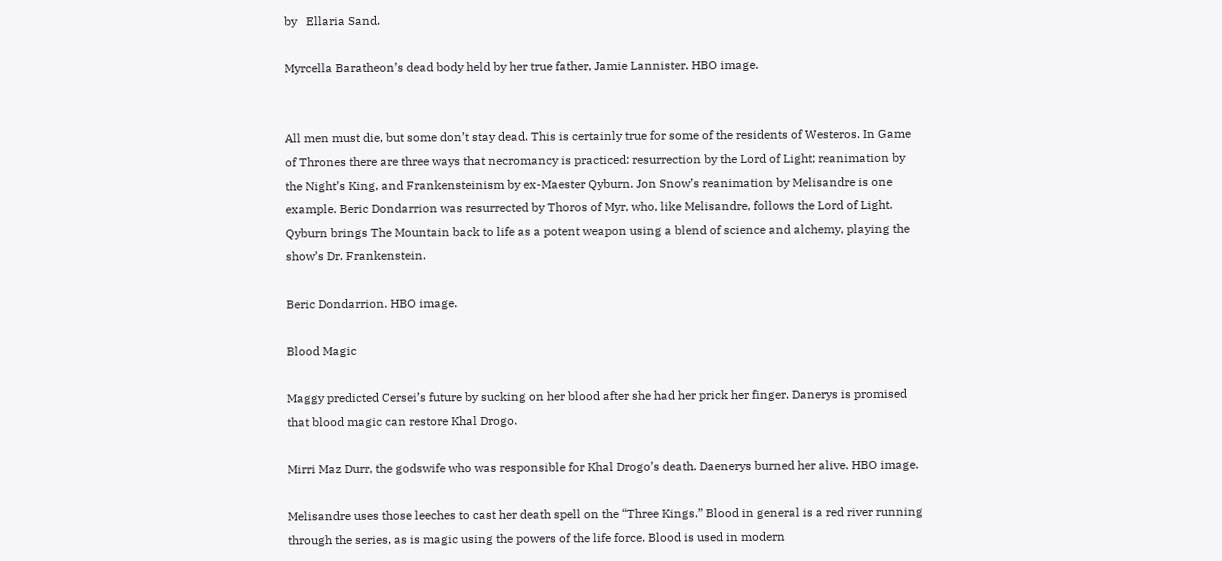by   Ellaria Sand.

Myrcella Baratheon’s dead body held by her true father, Jamie Lannister. HBO image.


All men must die, but some don’t stay dead. This is certainly true for some of the residents of Westeros. In Game of Thrones there are three ways that necromancy is practiced: resurrection by the Lord of Light; reanimation by the Night’s King, and Frankensteinism by ex-Maester Qyburn. Jon Snow’s reanimation by Melisandre is one example. Beric Dondarrion was resurrected by Thoros of Myr, who, like Melisandre, follows the Lord of Light. Qyburn brings The Mountain back to life as a potent weapon using a blend of science and alchemy, playing the show’s Dr. Frankenstein.

Beric Dondarrion. HBO image.

Blood Magic

Maggy predicted Cersei’s future by sucking on her blood after she had her prick her finger. Danerys is promised that blood magic can restore Khal Drogo.

Mirri Maz Durr, the godswife who was responsible for Khal Drogo’s death. Daenerys burned her alive. HBO image.

Melisandre uses those leeches to cast her death spell on the “Three Kings.” Blood in general is a red river running through the series, as is magic using the powers of the life force. Blood is used in modern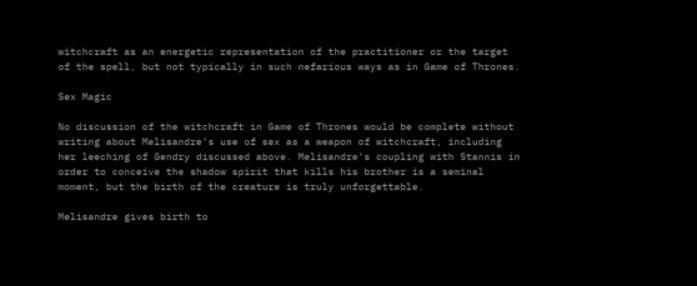witchcraft as an energetic representation of the practitioner or the target of the spell, but not typically in such nefarious ways as in Game of Thrones.

Sex Magic

No discussion of the witchcraft in Game of Thrones would be complete without writing about Melisandre’s use of sex as a weapon of witchcraft, including her leeching of Gendry discussed above. Melisandre’s coupling with Stannis in order to conceive the shadow spirit that kills his brother is a seminal moment, but the birth of the creature is truly unforgettable.

Melisandre gives birth to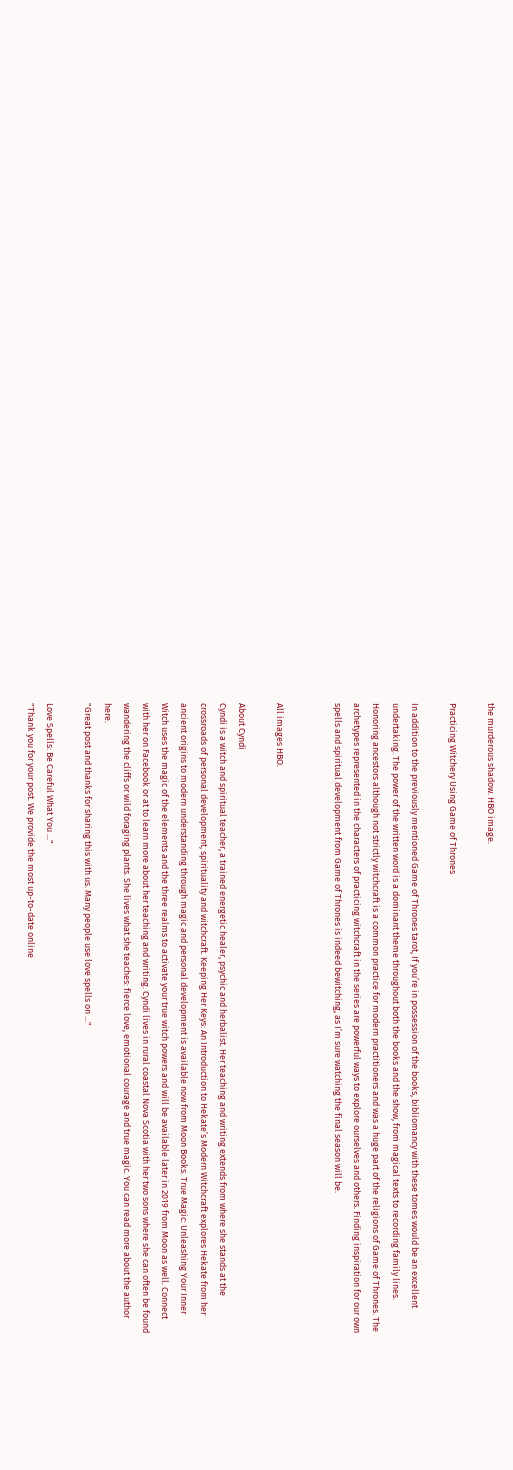the murderous shadow. HBO image.

Practicing Witchery Using Game of Thrones

In addition to the previously mentioned Game of Thrones tarot, If you’re in possession of the books, bibliomancy with these tomes would be an excellent undertaking. The power of the written word is a dominant theme throughout both the books and the show, from magical texts to recording family lines. Honoring ancestors although not strictly witchcraft is a common practice for modern practitioners and was a huge part of the religions of Game of Thrones. The archetypes represented in the characters of practicing witchcraft in the series are powerful ways to explore ourselves and others. Finding inspiration for our own spells and spiritual development from Game of Thrones is indeed bewitching, as I’m sure watching the final season will be.


All images HBO.

About Cyndi
Cyndi is a witch and spiritual teacher, a trained energetic healer, psychic and herbalist. Her teaching and writing extends from where she stands at the crossroads of personal development, spirituality and witchcraft. Keeping Her Keys: An Introduction to Hekate’s Modern Witchcraft explores Hekate from her ancient origins to modern understanding through magic and personal development is available now from Moon Books. True Magic: Unleashing Your Inner Witch uses the magic of the elements and the three realms to activate your true witch powers and will be available later in 2019 from Moon as well. Connect with her on Facebook or at to learn more about her teaching and writing. Cyndi lives in rural coastal Nova Scotia with her two sons where she can often be found wandering the cliffs or wild foraging plants. She lives what she teaches: fierce love, emotional courage and true magic. You can read more about the author here.
"Great post and thanks for sharing this with us. Many people use love spells on ..."

Love Spells: Be Careful What You ..."
"Thank you for your post. We provide the most up-to-date online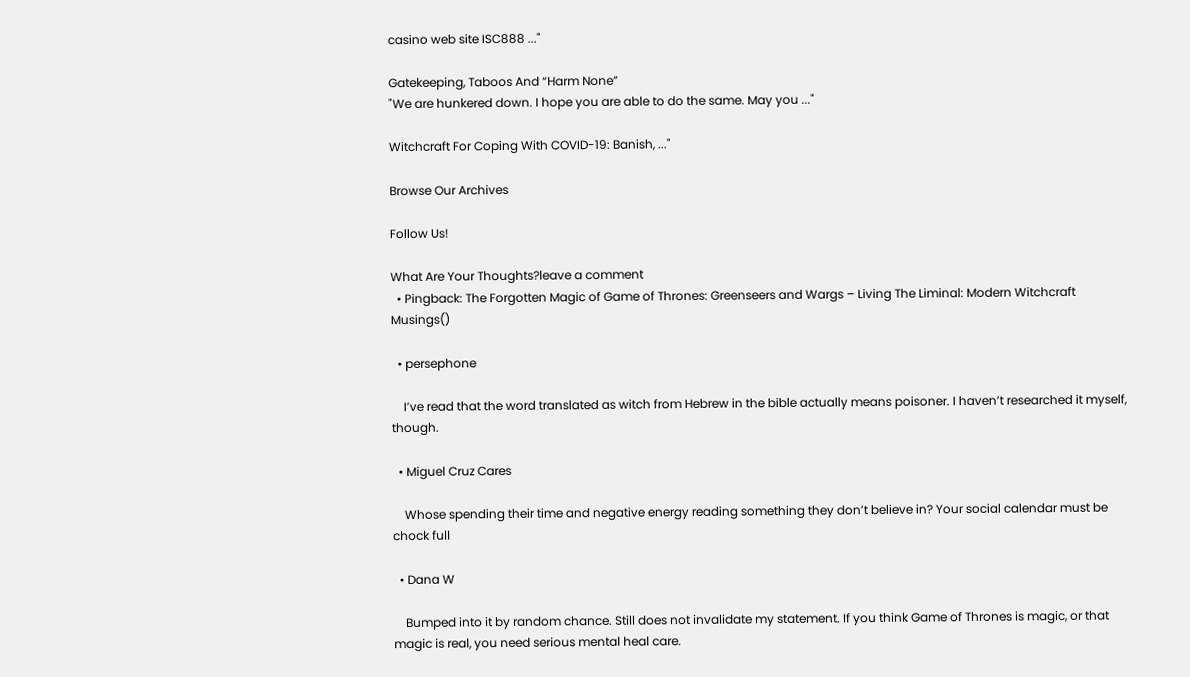casino web site ISC888 ..."

Gatekeeping, Taboos And “Harm None”
"We are hunkered down. I hope you are able to do the same. May you ..."

Witchcraft For Coping With COVID-19: Banish, ..."

Browse Our Archives

Follow Us!

What Are Your Thoughts?leave a comment
  • Pingback: The Forgotten Magic of Game of Thrones: Greenseers and Wargs – Living The Liminal: Modern Witchcraft Musings()

  • persephone

    I’ve read that the word translated as witch from Hebrew in the bible actually means poisoner. I haven’t researched it myself, though.

  • Miguel Cruz Cares

    Whose spending their time and negative energy reading something they don’t believe in? Your social calendar must be chock full

  • Dana W

    Bumped into it by random chance. Still does not invalidate my statement. If you think Game of Thrones is magic, or that magic is real, you need serious mental heal care.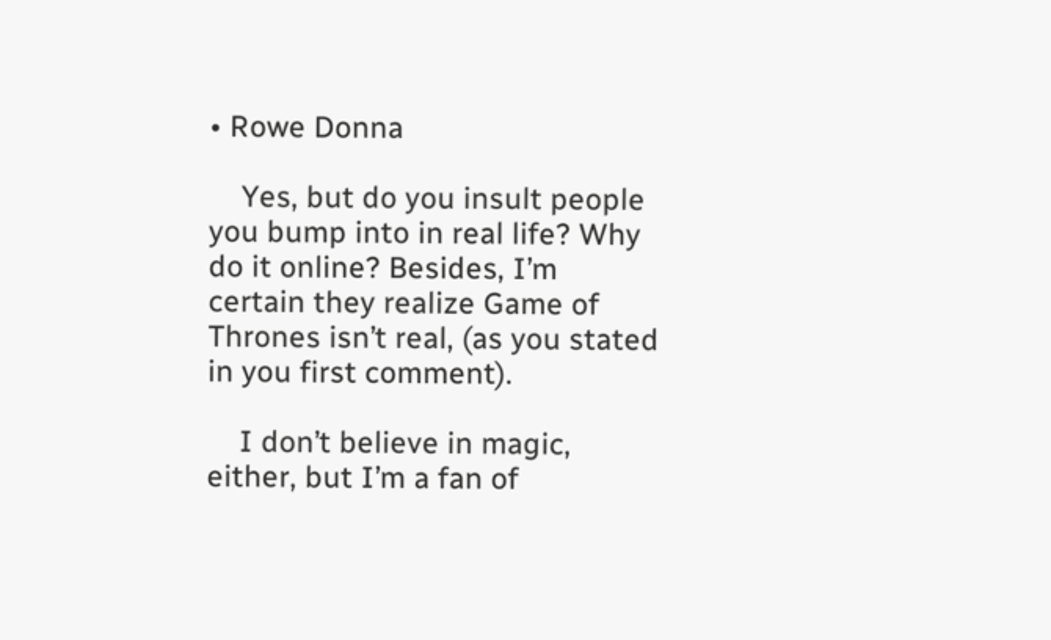• Rowe Donna

    Yes, but do you insult people you bump into in real life? Why do it online? Besides, I’m certain they realize Game of Thrones isn’t real, (as you stated in you first comment).

    I don’t believe in magic, either, but I’m a fan of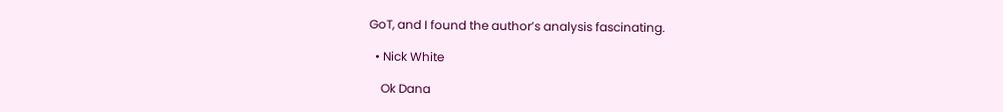GoT, and I found the author’s analysis fascinating.

  • Nick White

    Ok Dana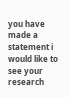you have made a statement i would like to see your research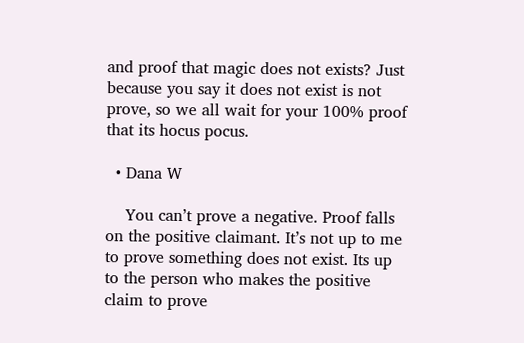and proof that magic does not exists? Just because you say it does not exist is not prove, so we all wait for your 100% proof that its hocus pocus.

  • Dana W

    You can’t prove a negative. Proof falls on the positive claimant. It’s not up to me to prove something does not exist. Its up to the person who makes the positive claim to prove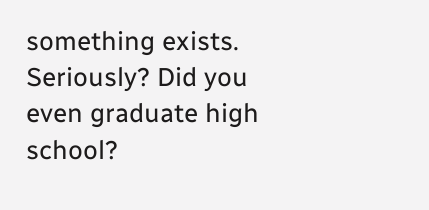something exists. Seriously? Did you even graduate high school?